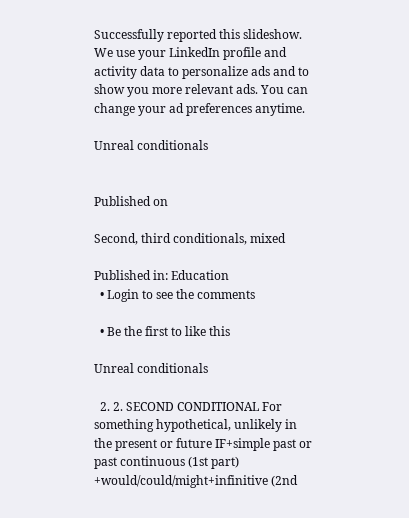Successfully reported this slideshow.
We use your LinkedIn profile and activity data to personalize ads and to show you more relevant ads. You can change your ad preferences anytime.

Unreal conditionals


Published on

Second, third conditionals, mixed

Published in: Education
  • Login to see the comments

  • Be the first to like this

Unreal conditionals

  2. 2. SECOND CONDITIONAL For something hypothetical, unlikely in the present or future IF+simple past or past continuous (1st part) +would/could/might+infinitive (2nd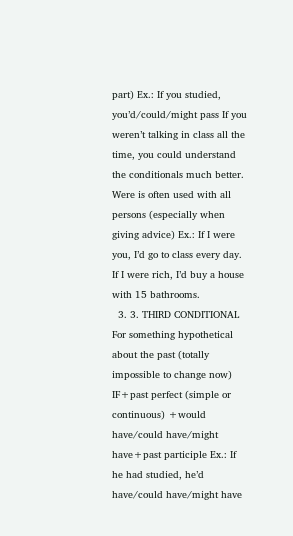part) Ex.: If you studied, you’d/could/might pass If you weren’t talking in class all the time, you could understand the conditionals much better. Were is often used with all persons (especially when giving advice) Ex.: If I were you, I’d go to class every day. If I were rich, I’d buy a house with 15 bathrooms.
  3. 3. THIRD CONDITIONAL For something hypothetical about the past (totally impossible to change now) IF+past perfect (simple or continuous) +would have/could have/might have+past participle Ex.: If he had studied, he’d have/could have/might have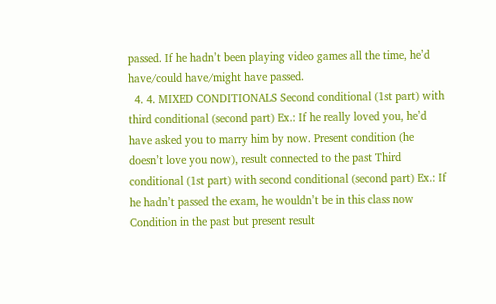passed. If he hadn’t been playing video games all the time, he’d have/could have/might have passed.
  4. 4. MIXED CONDITIONALS Second conditional (1st part) with third conditional (second part) Ex.: If he really loved you, he’d have asked you to marry him by now. Present condition (he doesn’t love you now), result connected to the past Third conditional (1st part) with second conditional (second part) Ex.: If he hadn’t passed the exam, he wouldn’t be in this class now Condition in the past but present result